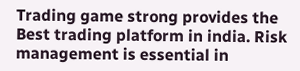Trading game strong provides the Best trading platform in india. Risk management is essential in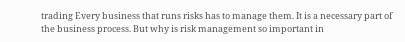trading Every business that runs risks has to manage them. It is a necessary part of the business process. But why is risk management so important in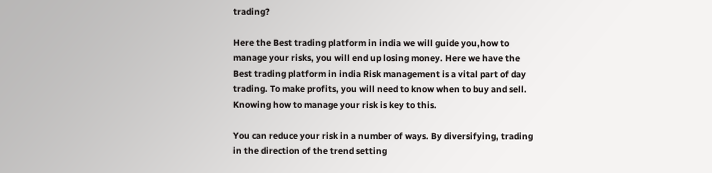trading?

Here the Best trading platform in india we will guide you,how to manage your risks, you will end up losing money. Here we have the Best trading platform in india Risk management is a vital part of day trading. To make profits, you will need to know when to buy and sell. Knowing how to manage your risk is key to this.

You can reduce your risk in a number of ways. By diversifying, trading in the direction of the trend setting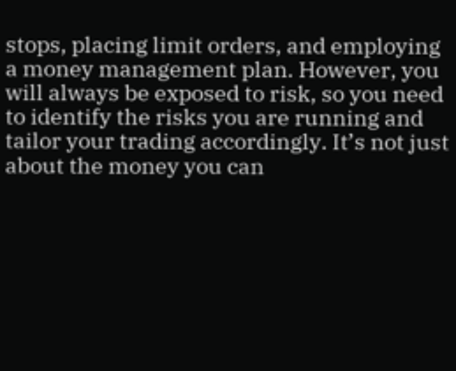stops, placing limit orders, and employing a money management plan. However, you will always be exposed to risk, so you need to identify the risks you are running and tailor your trading accordingly. It’s not just about the money you can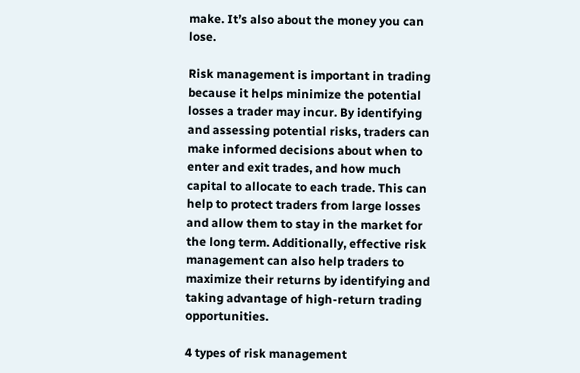make. It’s also about the money you can lose.

Risk management is important in trading because it helps minimize the potential losses a trader may incur. By identifying and assessing potential risks, traders can make informed decisions about when to enter and exit trades, and how much capital to allocate to each trade. This can help to protect traders from large losses and allow them to stay in the market for the long term. Additionally, effective risk management can also help traders to maximize their returns by identifying and taking advantage of high-return trading opportunities.

4 types of risk management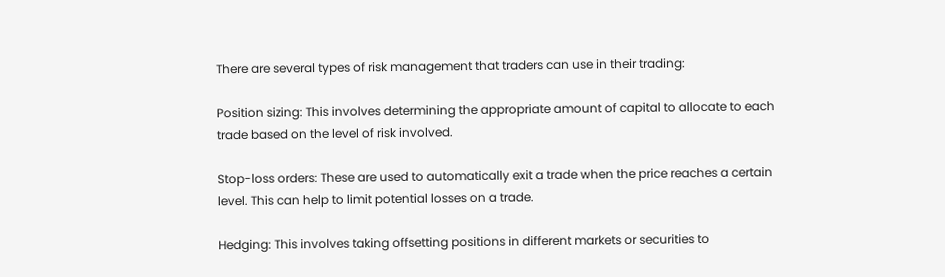There are several types of risk management that traders can use in their trading:

Position sizing: This involves determining the appropriate amount of capital to allocate to each trade based on the level of risk involved.

Stop-loss orders: These are used to automatically exit a trade when the price reaches a certain level. This can help to limit potential losses on a trade.

Hedging: This involves taking offsetting positions in different markets or securities to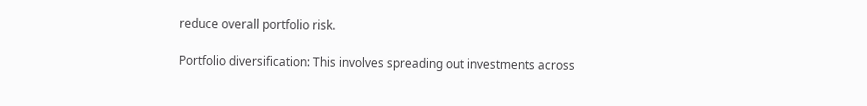reduce overall portfolio risk.

Portfolio diversification: This involves spreading out investments across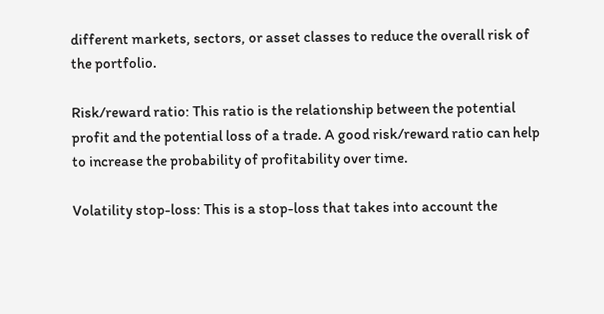different markets, sectors, or asset classes to reduce the overall risk of the portfolio.

Risk/reward ratio: This ratio is the relationship between the potential profit and the potential loss of a trade. A good risk/reward ratio can help to increase the probability of profitability over time.

Volatility stop-loss: This is a stop-loss that takes into account the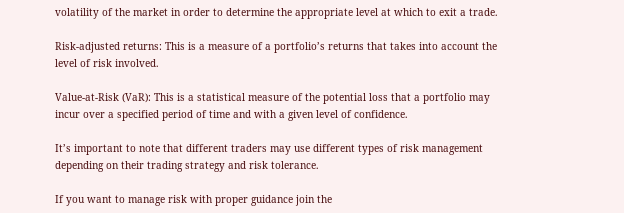volatility of the market in order to determine the appropriate level at which to exit a trade.

Risk-adjusted returns: This is a measure of a portfolio’s returns that takes into account the level of risk involved.

Value-at-Risk (VaR): This is a statistical measure of the potential loss that a portfolio may incur over a specified period of time and with a given level of confidence.

It’s important to note that different traders may use different types of risk management depending on their trading strategy and risk tolerance.

If you want to manage risk with proper guidance join the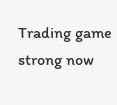Trading game strong now